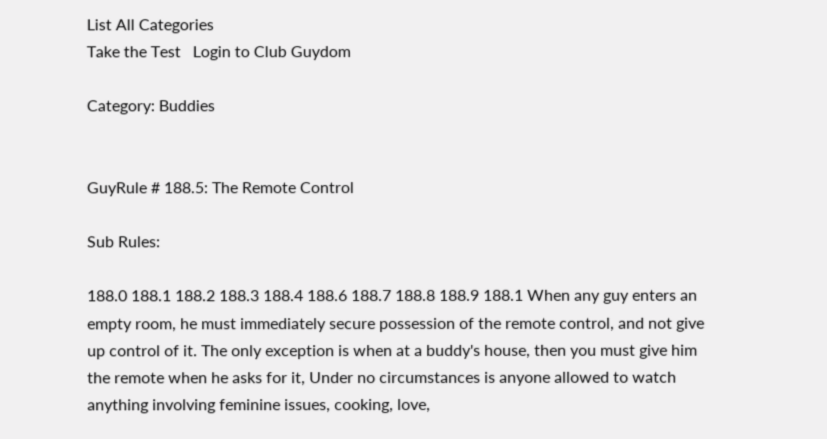List All Categories
Take the Test   Login to Club Guydom

Category: Buddies


GuyRule # 188.5: The Remote Control

Sub Rules:

188.0 188.1 188.2 188.3 188.4 188.6 188.7 188.8 188.9 188.1 When any guy enters an empty room, he must immediately secure possession of the remote control, and not give up control of it. The only exception is when at a buddy's house, then you must give him the remote when he asks for it, Under no circumstances is anyone allowed to watch anything involving feminine issues, cooking, love,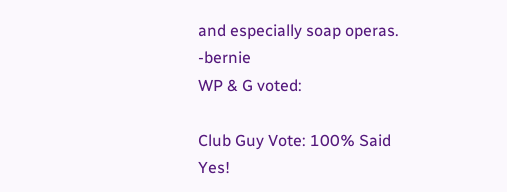and especially soap operas. -bernie
WP & G voted:

Club Guy Vote: 100% Said Yes!